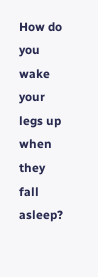How do you wake your legs up when they fall asleep?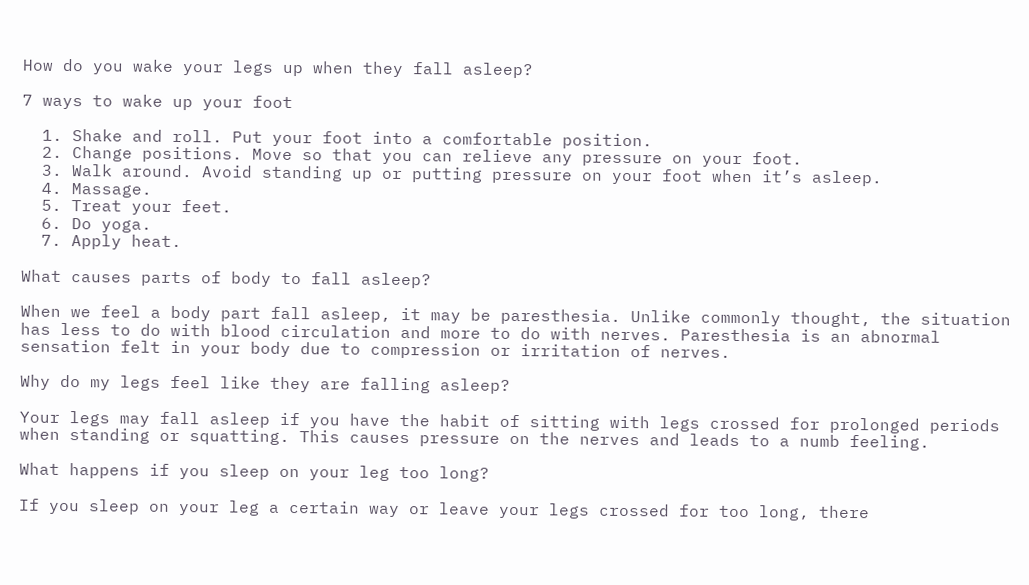How do you wake your legs up when they fall asleep?

7 ways to wake up your foot

  1. Shake and roll. Put your foot into a comfortable position.
  2. Change positions. Move so that you can relieve any pressure on your foot.
  3. Walk around. Avoid standing up or putting pressure on your foot when it’s asleep.
  4. Massage.
  5. Treat your feet.
  6. Do yoga.
  7. Apply heat.

What causes parts of body to fall asleep?

When we feel a body part fall asleep, it may be paresthesia. Unlike commonly thought, the situation has less to do with blood circulation and more to do with nerves. Paresthesia is an abnormal sensation felt in your body due to compression or irritation of nerves.

Why do my legs feel like they are falling asleep?

Your legs may fall asleep if you have the habit of sitting with legs crossed for prolonged periods when standing or squatting. This causes pressure on the nerves and leads to a numb feeling.

What happens if you sleep on your leg too long?

If you sleep on your leg a certain way or leave your legs crossed for too long, there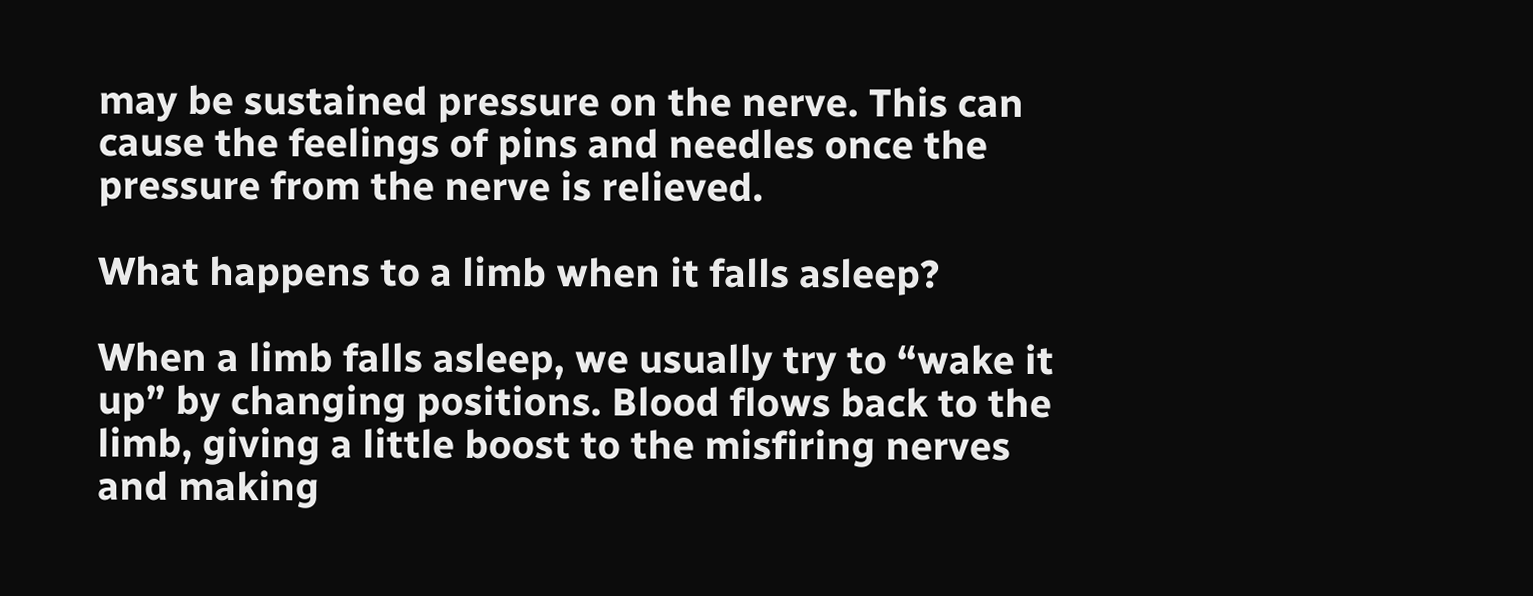may be sustained pressure on the nerve. This can cause the feelings of pins and needles once the pressure from the nerve is relieved.

What happens to a limb when it falls asleep?

When a limb falls asleep, we usually try to “wake it up” by changing positions. Blood flows back to the limb, giving a little boost to the misfiring nerves and making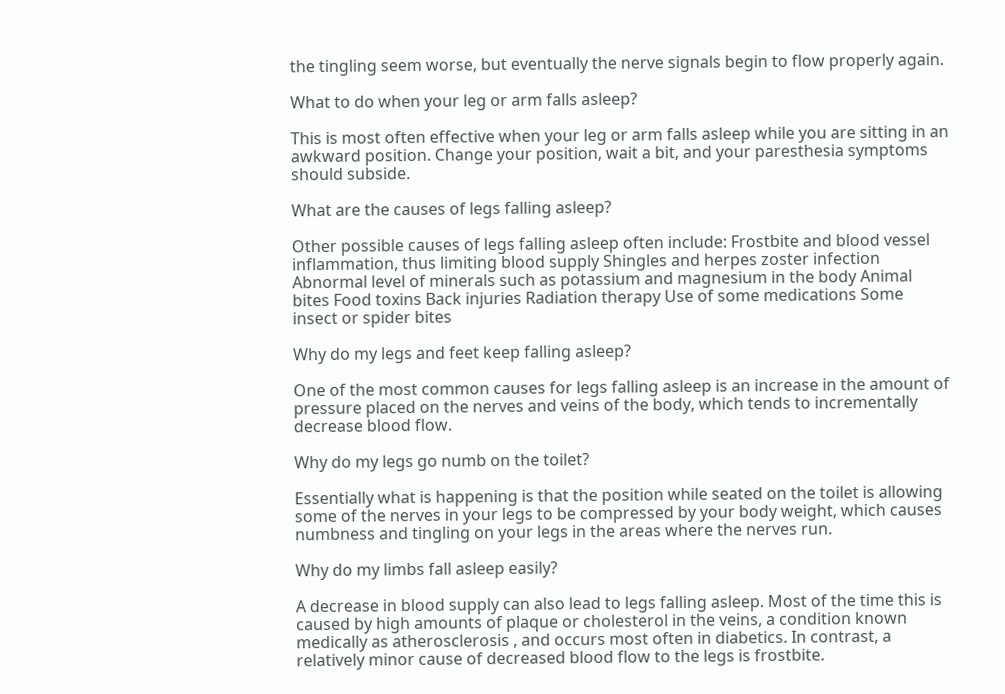the tingling seem worse, but eventually the nerve signals begin to flow properly again.

What to do when your leg or arm falls asleep?

This is most often effective when your leg or arm falls asleep while you are sitting in an awkward position. Change your position, wait a bit, and your paresthesia symptoms should subside.

What are the causes of legs falling asleep?

Other possible causes of legs falling asleep often include: Frostbite and blood vessel inflammation, thus limiting blood supply Shingles and herpes zoster infection Abnormal level of minerals such as potassium and magnesium in the body Animal bites Food toxins Back injuries Radiation therapy Use of some medications Some insect or spider bites

Why do my legs and feet keep falling asleep?

One of the most common causes for legs falling asleep is an increase in the amount of pressure placed on the nerves and veins of the body, which tends to incrementally decrease blood flow.

Why do my legs go numb on the toilet?

Essentially what is happening is that the position while seated on the toilet is allowing some of the nerves in your legs to be compressed by your body weight, which causes numbness and tingling on your legs in the areas where the nerves run.

Why do my limbs fall asleep easily?

A decrease in blood supply can also lead to legs falling asleep. Most of the time this is caused by high amounts of plaque or cholesterol in the veins, a condition known medically as atherosclerosis , and occurs most often in diabetics. In contrast, a relatively minor cause of decreased blood flow to the legs is frostbite.